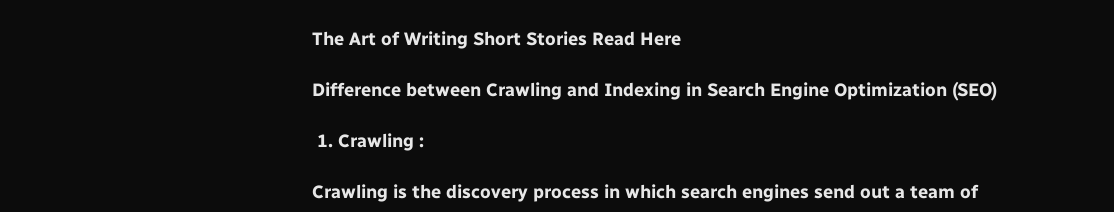The Art of Writing Short Stories Read Here

Difference between Crawling and Indexing in Search Engine Optimization (SEO)

 1. Crawling :

Crawling is the discovery process in which search engines send out a team of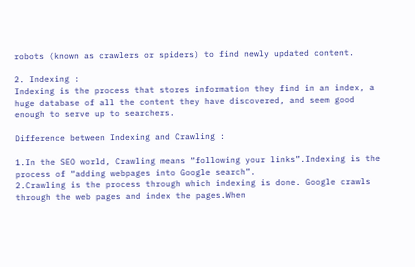robots (known as crawlers or spiders) to find newly updated content.

2. Indexing :
Indexing is the process that stores information they find in an index, a huge database of all the content they have discovered, and seem good enough to serve up to searchers.

Difference between Indexing and Crawling :

1.In the SEO world, Crawling means “following your links”.Indexing is the process of “adding webpages into Google search”.
2.Crawling is the process through which indexing is done. Google crawls through the web pages and index the pages.When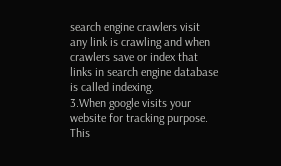search engine crawlers visit any link is crawling and when crawlers save or index that links in search engine database is called indexing.
3.When google visits your website for tracking purpose. This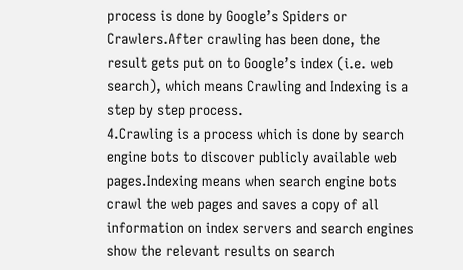process is done by Google’s Spiders or Crawlers.After crawling has been done, the result gets put on to Google’s index (i.e. web search), which means Crawling and Indexing is a step by step process.
4.Crawling is a process which is done by search engine bots to discover publicly available web pages.Indexing means when search engine bots crawl the web pages and saves a copy of all information on index servers and search engines show the relevant results on search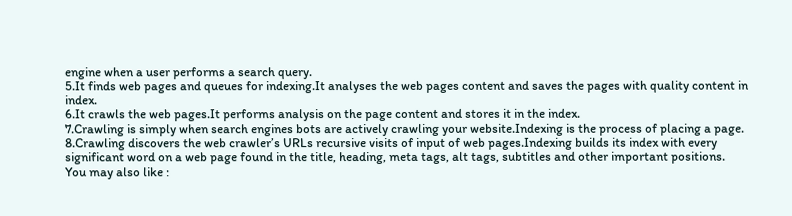engine when a user performs a search query.
5.It finds web pages and queues for indexing.It analyses the web pages content and saves the pages with quality content in index.
6.It crawls the web pages.It performs analysis on the page content and stores it in the index.
7.Crawling is simply when search engines bots are actively crawling your website.Indexing is the process of placing a page.
8.Crawling discovers the web crawler’s URLs recursive visits of input of web pages.Indexing builds its index with every significant word on a web page found in the title, heading, meta tags, alt tags, subtitles and other important positions.
You may also like :